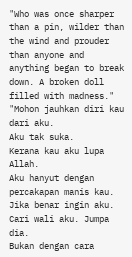"Who was once sharper than a pin, wilder than the wind and prouder than anyone and anything began to break down. A broken doll filled with madness."
"Mohon jauhkan diri kau dari aku.
Aku tak suka.
Kerana kau aku lupa Allah.
Aku hanyut dengan percakapan manis kau.
Jika benar ingin aku.
Cari wali aku. Jumpa dia.
Bukan dengan cara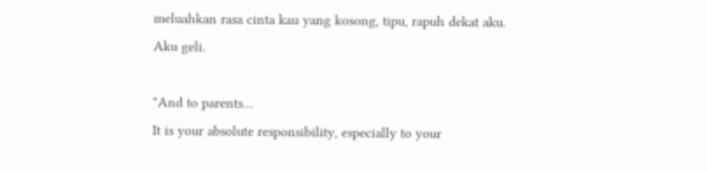meluahkan rasa cinta kau yang kosong, tipu, rapuh dekat aku.
Aku geli.

"And to parents…
It is your absolute responsibility, especially to your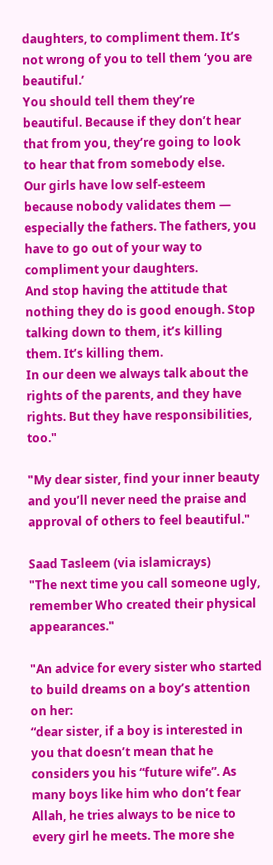daughters, to compliment them. It’s not wrong of you to tell them ‘you are beautiful.’
You should tell them they’re beautiful. Because if they don’t hear that from you, they’re going to look to hear that from somebody else.
Our girls have low self-esteem because nobody validates them — especially the fathers. The fathers, you have to go out of your way to compliment your daughters.
And stop having the attitude that nothing they do is good enough. Stop talking down to them, it’s killing them. It’s killing them.
In our deen we always talk about the rights of the parents, and they have rights. But they have responsibilities, too."

"My dear sister, find your inner beauty and you’ll never need the praise and approval of others to feel beautiful."

Saad Tasleem (via islamicrays)
"The next time you call someone ugly, remember Who created their physical appearances."

"An advice for every sister who started to build dreams on a boy’s attention on her:
“dear sister, if a boy is interested in you that doesn’t mean that he considers you his “future wife”. As many boys like him who don’t fear Allah, he tries always to be nice to every girl he meets. The more she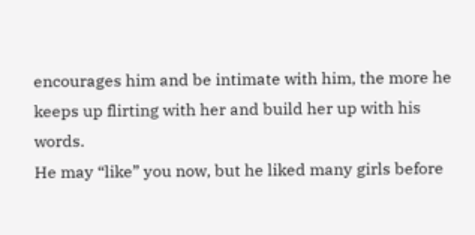encourages him and be intimate with him, the more he keeps up flirting with her and build her up with his words.
He may “like” you now, but he liked many girls before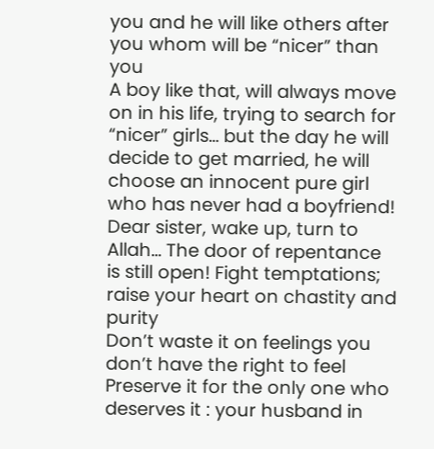you and he will like others after you whom will be “nicer” than you
A boy like that, will always move on in his life, trying to search for “nicer” girls… but the day he will decide to get married, he will choose an innocent pure girl who has never had a boyfriend!
Dear sister, wake up, turn to Allah… The door of repentance is still open! Fight temptations; raise your heart on chastity and purity
Don’t waste it on feelings you don’t have the right to feel
Preserve it for the only one who deserves it : your husband in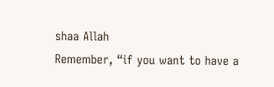shaa Allah
Remember, “if you want to have a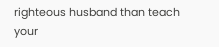righteous husband than teach your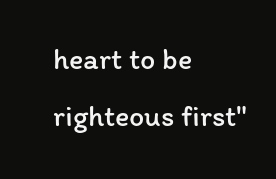heart to be righteous first"